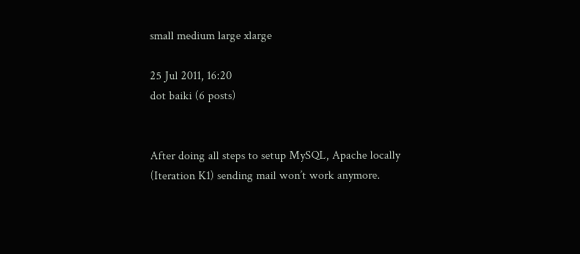small medium large xlarge

25 Jul 2011, 16:20
dot baiki (6 posts)


After doing all steps to setup MySQL, Apache locally (Iteration K1) sending mail won’t work anymore.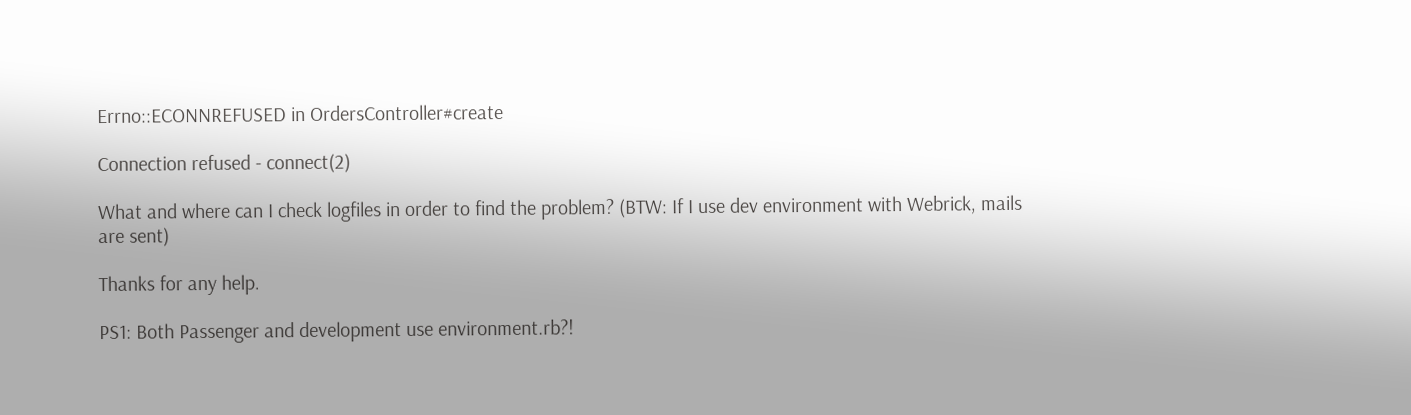Errno::ECONNREFUSED in OrdersController#create

Connection refused - connect(2)

What and where can I check logfiles in order to find the problem? (BTW: If I use dev environment with Webrick, mails are sent)

Thanks for any help.

PS1: Both Passenger and development use environment.rb?!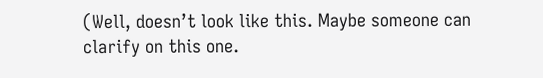(Well, doesn’t look like this. Maybe someone can clarify on this one.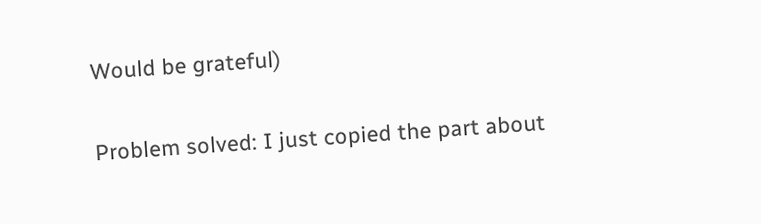Would be grateful)

Problem solved: I just copied the part about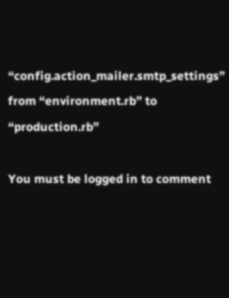“config.action_mailer.smtp_settings” from “environment.rb” to “production.rb”

You must be logged in to comment